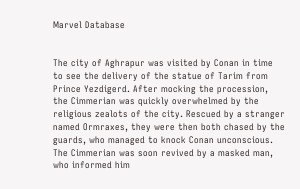Marvel Database


The city of Aghrapur was visited by Conan in time to see the delivery of the statue of Tarim from Prince Yezdigerd. After mocking the procession, the Cimmerian was quickly overwhelmed by the religious zealots of the city. Rescued by a stranger named Ormraxes, they were then both chased by the guards, who managed to knock Conan unconscious. The Cimmerian was soon revived by a masked man, who informed him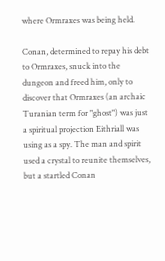where Ormraxes was being held.

Conan, determined to repay his debt to Ormraxes, snuck into the dungeon and freed him, only to discover that Ormraxes (an archaic Turanian term for "ghost") was just a spiritual projection Eithriall was using as a spy. The man and spirit used a crystal to reunite themselves, but a startled Conan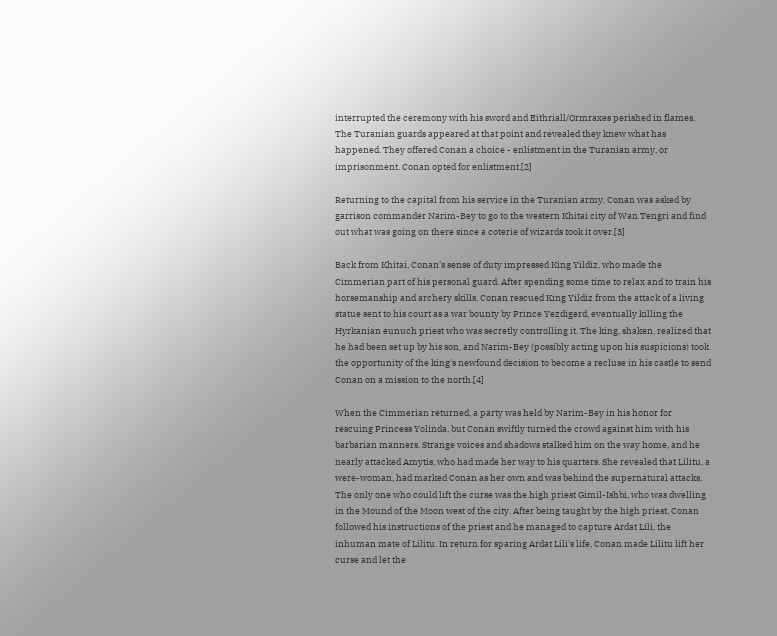interrupted the ceremony with his sword and Eithriall/Ormraxes perished in flames. The Turanian guards appeared at that point and revealed they knew what has happened. They offered Conan a choice - enlistment in the Turanian army, or imprisonment. Conan opted for enlistment.[2]

Returning to the capital from his service in the Turanian army, Conan was asked by garrison commander Narim-Bey to go to the western Khitai city of Wan Tengri and find out what was going on there since a coterie of wizards took it over.[3]

Back from Khitai, Conan's sense of duty impressed King Yildiz, who made the Cimmerian part of his personal guard. After spending some time to relax and to train his horsemanship and archery skills, Conan rescued King Yildiz from the attack of a living statue sent to his court as a war bounty by Prince Yezdigerd, eventually killing the Hyrkanian eunuch priest who was secretly controlling it. The king, shaken, realized that he had been set up by his son, and Narim-Bey (possibly acting upon his suspicions) took the opportunity of the king's newfound decision to become a recluse in his castle to send Conan on a mission to the north.[4]

When the Cimmerian returned, a party was held by Narim-Bey in his honor for rescuing Princess Yolinda, but Conan swiftly turned the crowd against him with his barbarian manners. Strange voices and shadows stalked him on the way home, and he nearly attacked Amytis, who had made her way to his quarters. She revealed that Lilitu, a were-woman, had marked Conan as her own and was behind the supernatural attacks. The only one who could lift the curse was the high priest Gimil-Ishbi, who was dwelling in the Mound of the Moon west of the city. After being taught by the high priest, Conan followed his instructions of the priest and he managed to capture Ardat Lili, the inhuman mate of Lilitu. In return for sparing Ardat Lili's life, Conan made Lilitu lift her curse and let the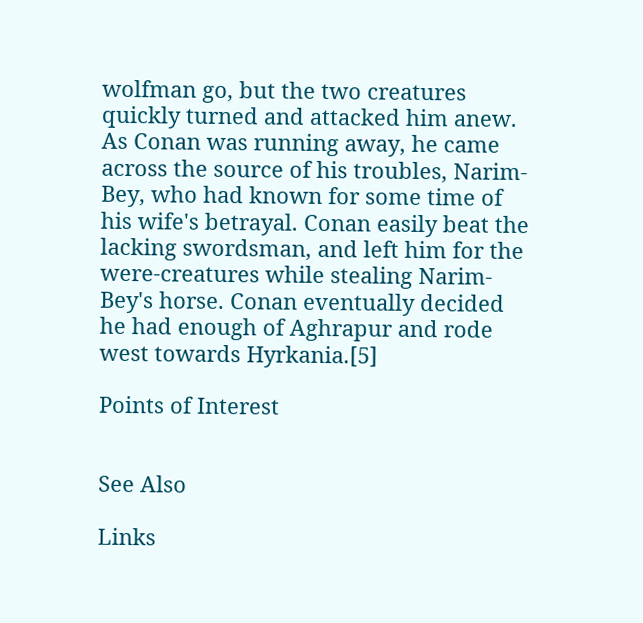wolfman go, but the two creatures quickly turned and attacked him anew. As Conan was running away, he came across the source of his troubles, Narim-Bey, who had known for some time of his wife's betrayal. Conan easily beat the lacking swordsman, and left him for the were-creatures while stealing Narim-Bey's horse. Conan eventually decided he had enough of Aghrapur and rode west towards Hyrkania.[5]

Points of Interest


See Also

Links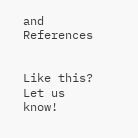and References


Like this? Let us know!